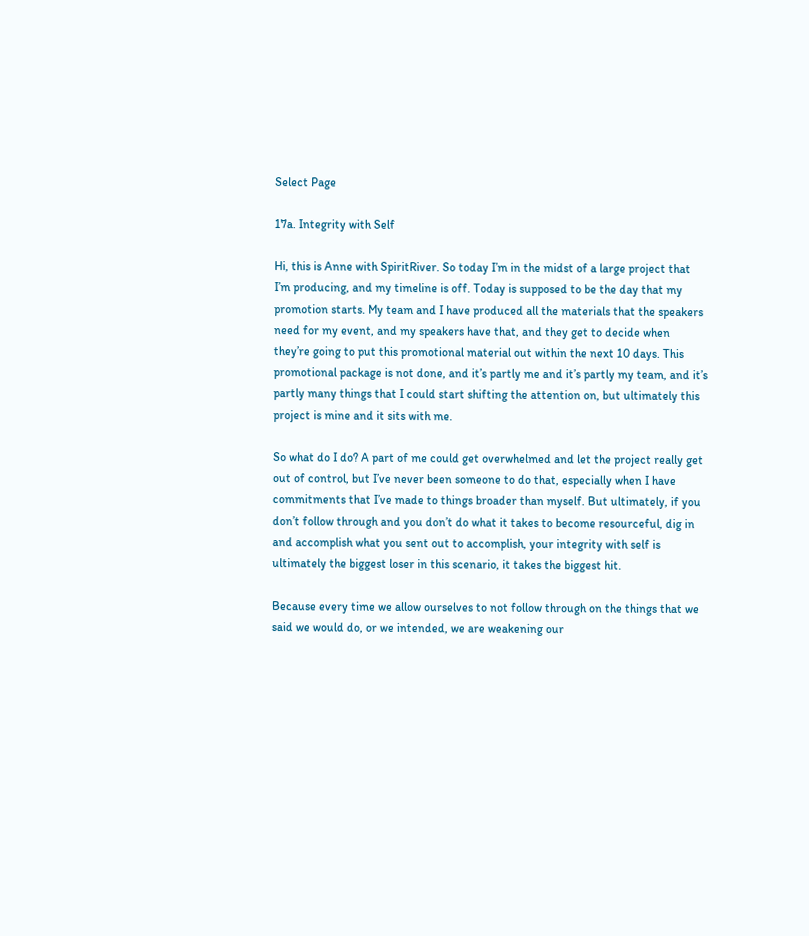Select Page

17a. Integrity with Self

Hi, this is Anne with SpiritRiver. So today I’m in the midst of a large project that I’m producing, and my timeline is off. Today is supposed to be the day that my promotion starts. My team and I have produced all the materials that the speakers need for my event, and my speakers have that, and they get to decide when they’re going to put this promotional material out within the next 10 days. This promotional package is not done, and it’s partly me and it’s partly my team, and it’s partly many things that I could start shifting the attention on, but ultimately this project is mine and it sits with me.

So what do I do? A part of me could get overwhelmed and let the project really get out of control, but I’ve never been someone to do that, especially when I have commitments that I’ve made to things broader than myself. But ultimately, if you don’t follow through and you don’t do what it takes to become resourceful, dig in and accomplish what you sent out to accomplish, your integrity with self is ultimately the biggest loser in this scenario, it takes the biggest hit.

Because every time we allow ourselves to not follow through on the things that we said we would do, or we intended, we are weakening our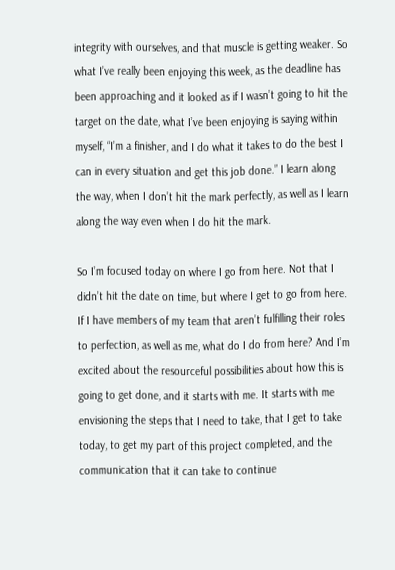integrity with ourselves, and that muscle is getting weaker. So what I’ve really been enjoying this week, as the deadline has been approaching and it looked as if I wasn’t going to hit the target on the date, what I’ve been enjoying is saying within myself, “I’m a finisher, and I do what it takes to do the best I can in every situation and get this job done.” I learn along the way, when I don’t hit the mark perfectly, as well as I learn along the way even when I do hit the mark.

So I’m focused today on where I go from here. Not that I didn’t hit the date on time, but where I get to go from here. If I have members of my team that aren’t fulfilling their roles to perfection, as well as me, what do I do from here? And I’m excited about the resourceful possibilities about how this is going to get done, and it starts with me. It starts with me envisioning the steps that I need to take, that I get to take today, to get my part of this project completed, and the communication that it can take to continue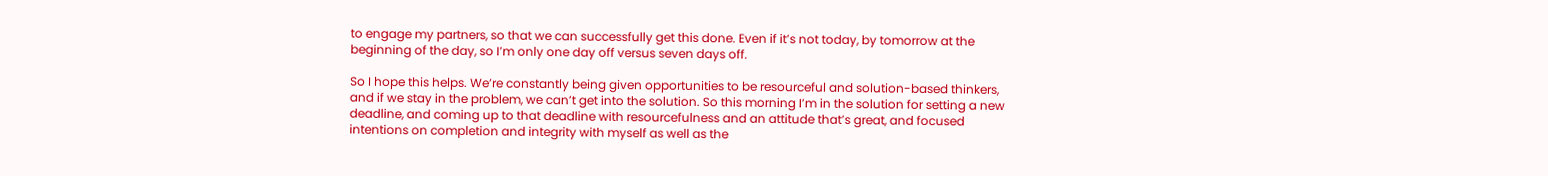to engage my partners, so that we can successfully get this done. Even if it’s not today, by tomorrow at the beginning of the day, so I’m only one day off versus seven days off.

So I hope this helps. We’re constantly being given opportunities to be resourceful and solution-based thinkers, and if we stay in the problem, we can’t get into the solution. So this morning I’m in the solution for setting a new deadline, and coming up to that deadline with resourcefulness and an attitude that’s great, and focused intentions on completion and integrity with myself as well as the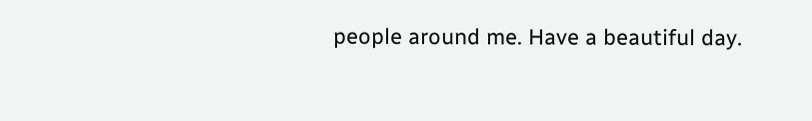people around me. Have a beautiful day.